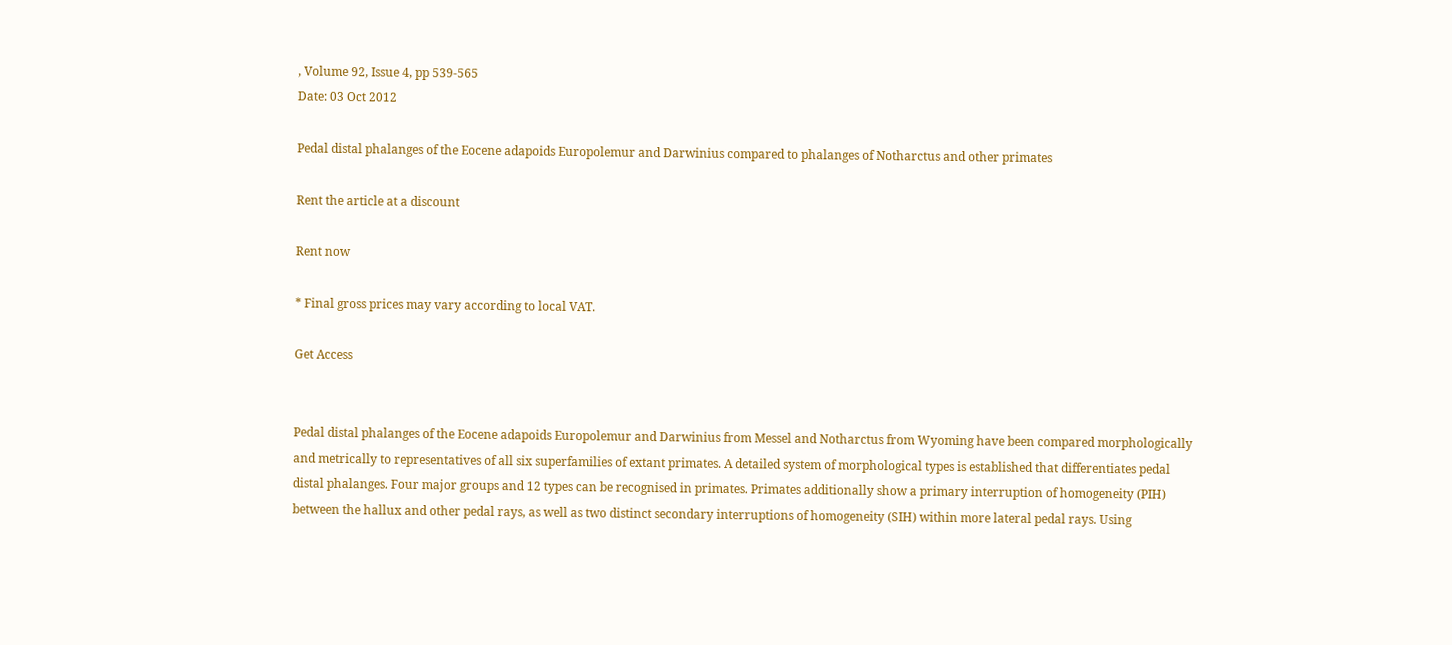, Volume 92, Issue 4, pp 539-565
Date: 03 Oct 2012

Pedal distal phalanges of the Eocene adapoids Europolemur and Darwinius compared to phalanges of Notharctus and other primates

Rent the article at a discount

Rent now

* Final gross prices may vary according to local VAT.

Get Access


Pedal distal phalanges of the Eocene adapoids Europolemur and Darwinius from Messel and Notharctus from Wyoming have been compared morphologically and metrically to representatives of all six superfamilies of extant primates. A detailed system of morphological types is established that differentiates pedal distal phalanges. Four major groups and 12 types can be recognised in primates. Primates additionally show a primary interruption of homogeneity (PIH) between the hallux and other pedal rays, as well as two distinct secondary interruptions of homogeneity (SIH) within more lateral pedal rays. Using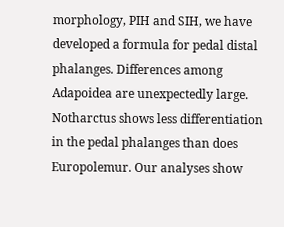morphology, PIH and SIH, we have developed a formula for pedal distal phalanges. Differences among Adapoidea are unexpectedly large. Notharctus shows less differentiation in the pedal phalanges than does Europolemur. Our analyses show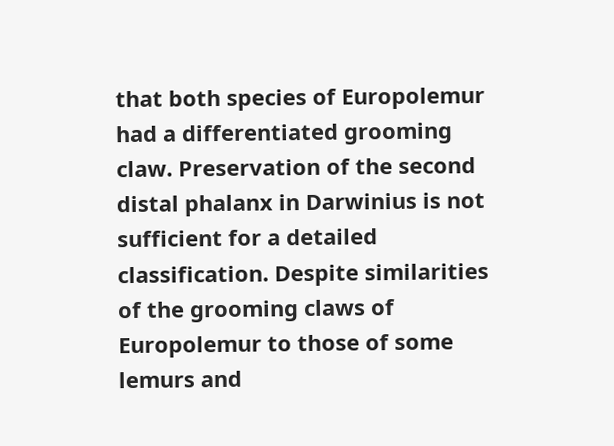that both species of Europolemur had a differentiated grooming claw. Preservation of the second distal phalanx in Darwinius is not sufficient for a detailed classification. Despite similarities of the grooming claws of Europolemur to those of some lemurs and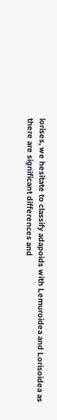lorises, we hesitate to classify adapoids with Lemuroidea and Lorisoidea as there are significant differences and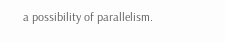a possibility of parallelism.